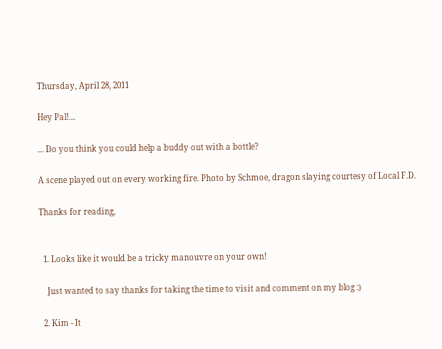Thursday, April 28, 2011

Hey Pal!...

... Do you think you could help a buddy out with a bottle?

A scene played out on every working fire. Photo by Schmoe, dragon slaying courtesy of Local F.D.

Thanks for reading,


  1. Looks like it would be a tricky manouvre on your own!

    Just wanted to say thanks for taking the time to visit and comment on my blog :)

  2. Kim - It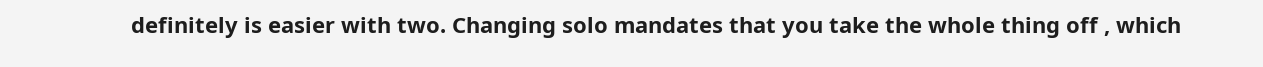definitely is easier with two. Changing solo mandates that you take the whole thing off , which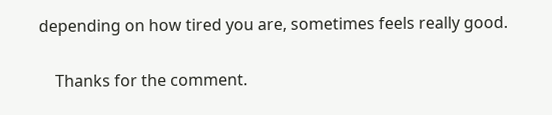depending on how tired you are, sometimes feels really good.

    Thanks for the comment.